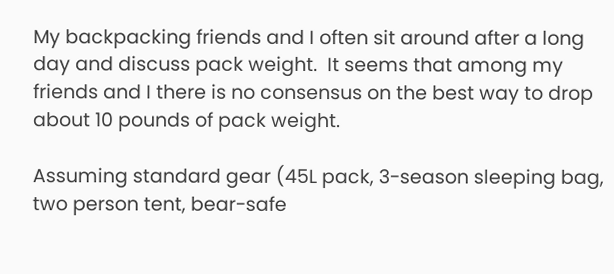My backpacking friends and I often sit around after a long day and discuss pack weight.  It seems that among my friends and I there is no consensus on the best way to drop about 10 pounds of pack weight.

Assuming standard gear (45L pack, 3-season sleeping bag, two person tent, bear-safe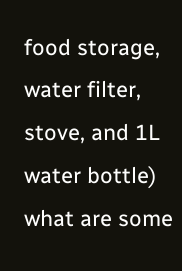food storage, water filter, stove, and 1L water bottle) what are some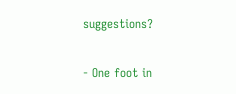suggestions?

- One foot in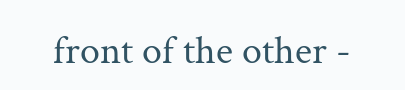front of the other -